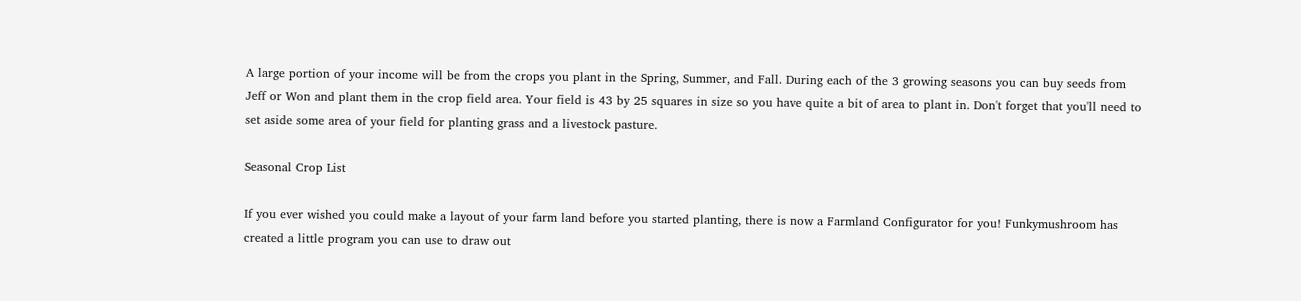A large portion of your income will be from the crops you plant in the Spring, Summer, and Fall. During each of the 3 growing seasons you can buy seeds from Jeff or Won and plant them in the crop field area. Your field is 43 by 25 squares in size so you have quite a bit of area to plant in. Don't forget that you'll need to set aside some area of your field for planting grass and a livestock pasture.

Seasonal Crop List

If you ever wished you could make a layout of your farm land before you started planting, there is now a Farmland Configurator for you! Funkymushroom has created a little program you can use to draw out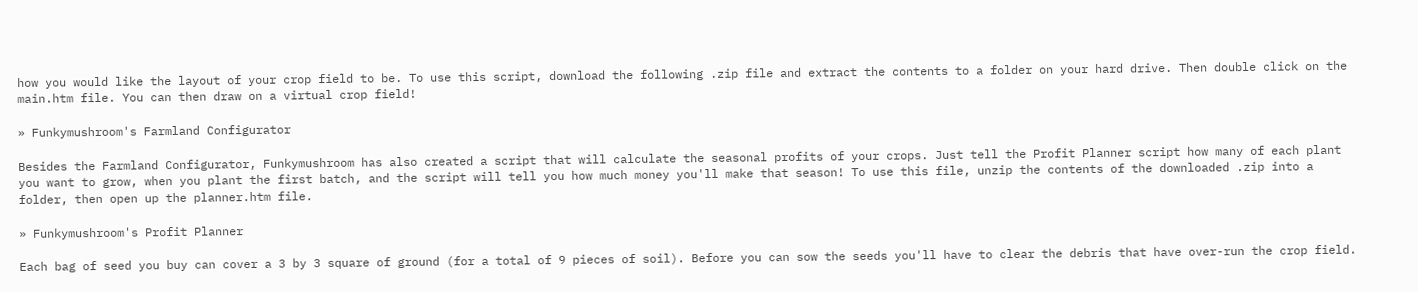how you would like the layout of your crop field to be. To use this script, download the following .zip file and extract the contents to a folder on your hard drive. Then double click on the main.htm file. You can then draw on a virtual crop field!

» Funkymushroom's Farmland Configurator

Besides the Farmland Configurator, Funkymushroom has also created a script that will calculate the seasonal profits of your crops. Just tell the Profit Planner script how many of each plant you want to grow, when you plant the first batch, and the script will tell you how much money you'll make that season! To use this file, unzip the contents of the downloaded .zip into a folder, then open up the planner.htm file.

» Funkymushroom's Profit Planner

Each bag of seed you buy can cover a 3 by 3 square of ground (for a total of 9 pieces of soil). Before you can sow the seeds you'll have to clear the debris that have over-run the crop field.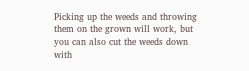Picking up the weeds and throwing them on the grown will work, but you can also cut the weeds down with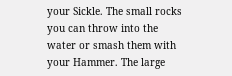your Sickle. The small rocks you can throw into the water or smash them with your Hammer. The large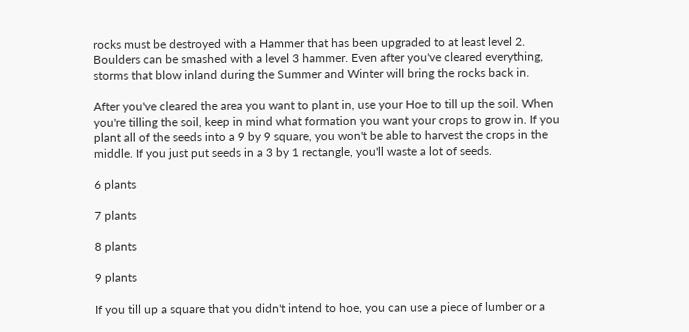rocks must be destroyed with a Hammer that has been upgraded to at least level 2. Boulders can be smashed with a level 3 hammer. Even after you've cleared everything, storms that blow inland during the Summer and Winter will bring the rocks back in.

After you've cleared the area you want to plant in, use your Hoe to till up the soil. When you're tilling the soil, keep in mind what formation you want your crops to grow in. If you plant all of the seeds into a 9 by 9 square, you won't be able to harvest the crops in the middle. If you just put seeds in a 3 by 1 rectangle, you'll waste a lot of seeds.

6 plants

7 plants

8 plants

9 plants

If you till up a square that you didn't intend to hoe, you can use a piece of lumber or a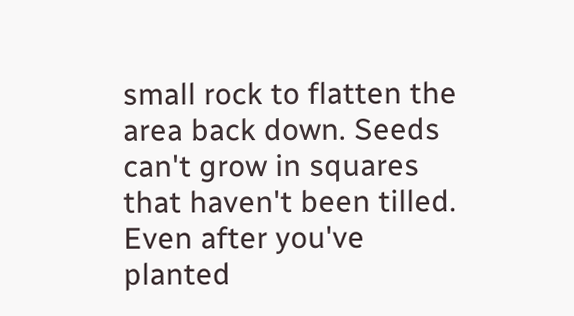small rock to flatten the area back down. Seeds can't grow in squares that haven't been tilled. Even after you've planted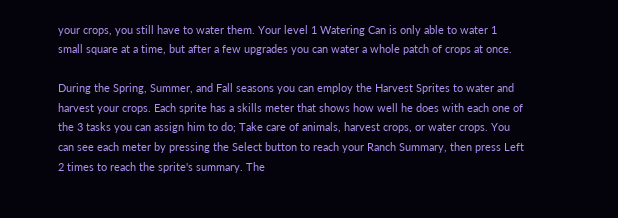your crops, you still have to water them. Your level 1 Watering Can is only able to water 1 small square at a time, but after a few upgrades you can water a whole patch of crops at once.

During the Spring, Summer, and Fall seasons you can employ the Harvest Sprites to water and harvest your crops. Each sprite has a skills meter that shows how well he does with each one of the 3 tasks you can assign him to do; Take care of animals, harvest crops, or water crops. You can see each meter by pressing the Select button to reach your Ranch Summary, then press Left 2 times to reach the sprite's summary. The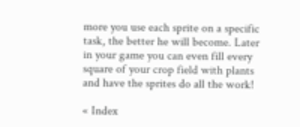more you use each sprite on a specific task, the better he will become. Later in your game you can even fill every square of your crop field with plants and have the sprites do all the work!

« Index